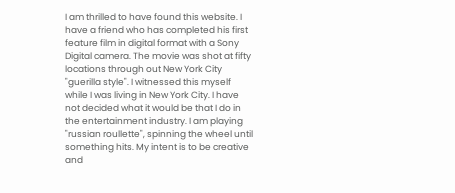I am thrilled to have found this website. I have a friend who has completed his first feature film in digital format with a Sony Digital camera. The movie was shot at fifty locations through out New York City "guerilla style". I witnessed this myself while I was living in New York City. I have not decided what it would be that I do in the entertainment industry. I am playing "russian roullette", spinning the wheel until something hits. My intent is to be creative and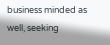business minded as well, seeking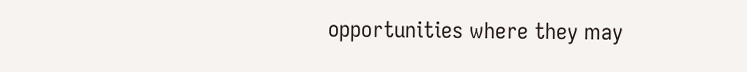opportunities where they may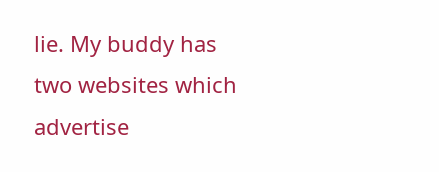lie. My buddy has two websites which advertise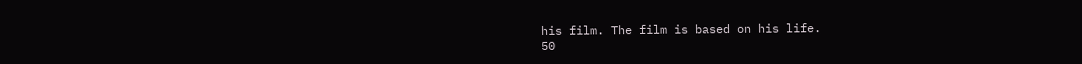his film. The film is based on his life.
50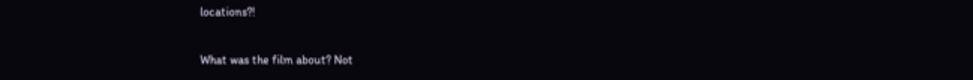locations?!

What was the film about? Not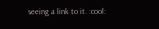seeing a link to it. :cool: